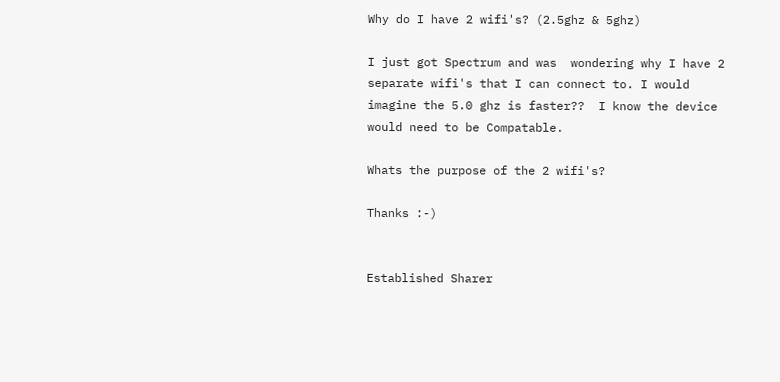Why do I have 2 wifi's? (2.5ghz & 5ghz)

I just got Spectrum and was  wondering why I have 2 separate wifi's that I can connect to. I would imagine the 5.0 ghz is faster??  I know the device would need to be Compatable.

Whats the purpose of the 2 wifi's?

Thanks :-)


Established Sharer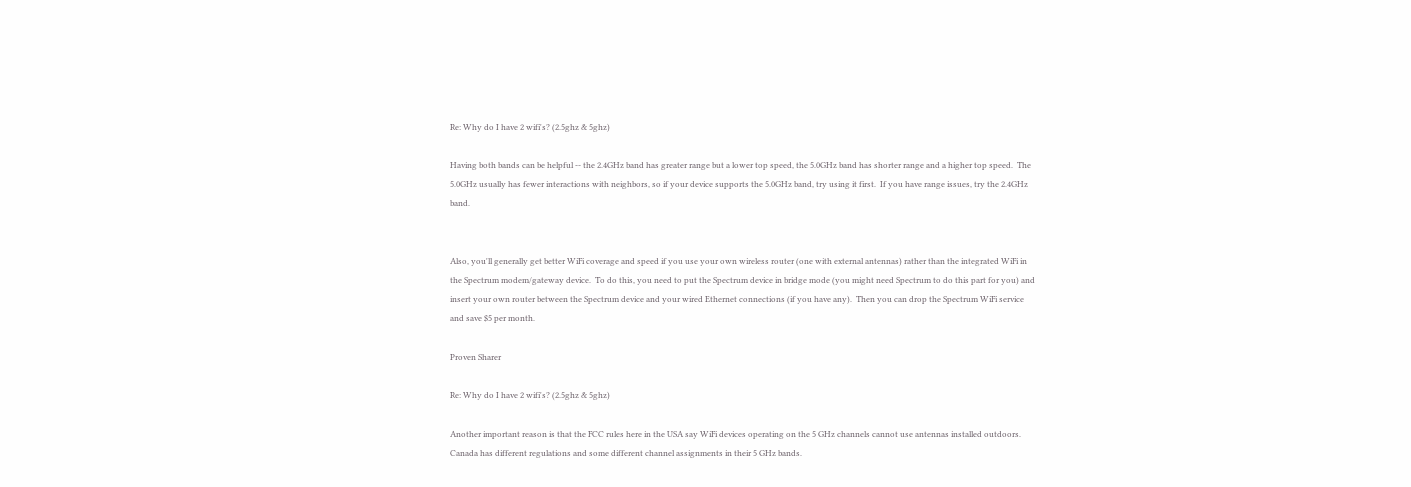Re: Why do I have 2 wifi's? (2.5ghz & 5ghz)

Having both bands can be helpful -- the 2.4GHz band has greater range but a lower top speed, the 5.0GHz band has shorter range and a higher top speed.  The 5.0GHz usually has fewer interactions with neighbors, so if your device supports the 5.0GHz band, try using it first.  If you have range issues, try the 2.4GHz band.


Also, you'll generally get better WiFi coverage and speed if you use your own wireless router (one with external antennas) rather than the integrated WiFi in the Spectrum modem/gateway device.  To do this, you need to put the Spectrum device in bridge mode (you might need Spectrum to do this part for you) and insert your own router between the Spectrum device and your wired Ethernet connections (if you have any).  Then you can drop the Spectrum WiFi service and save $5 per month.

Proven Sharer

Re: Why do I have 2 wifi's? (2.5ghz & 5ghz)

Another important reason is that the FCC rules here in the USA say WiFi devices operating on the 5 GHz channels cannot use antennas installed outdoors.  Canada has different regulations and some different channel assignments in their 5 GHz bands.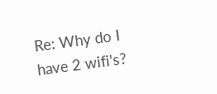Re: Why do I have 2 wifi's?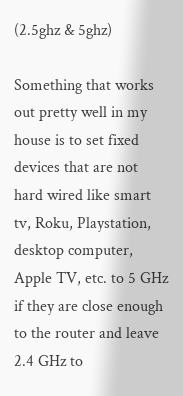(2.5ghz & 5ghz)

Something that works out pretty well in my house is to set fixed devices that are not hard wired like smart tv, Roku, Playstation, desktop computer, Apple TV, etc. to 5 GHz if they are close enough to the router and leave 2.4 GHz to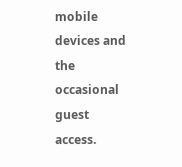mobile devices and the occasional guest access.